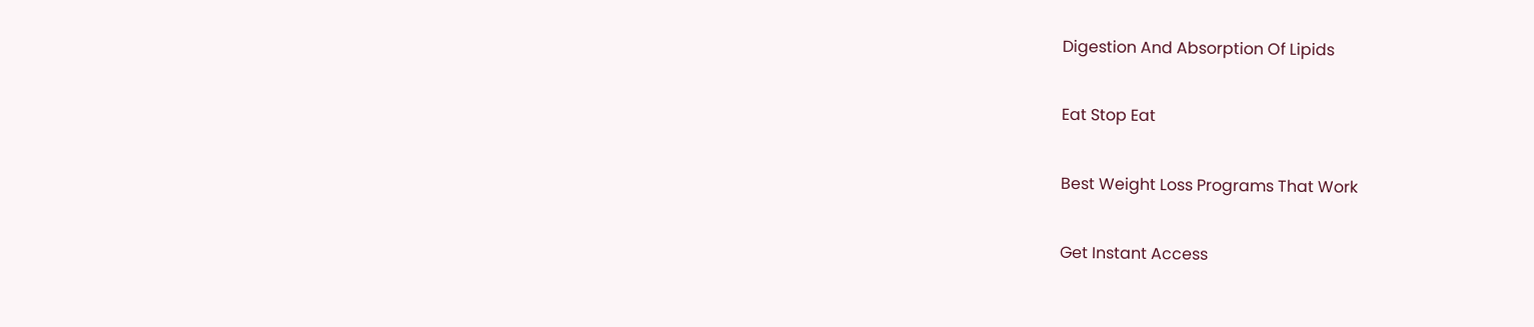Digestion And Absorption Of Lipids

Eat Stop Eat

Best Weight Loss Programs That Work

Get Instant Access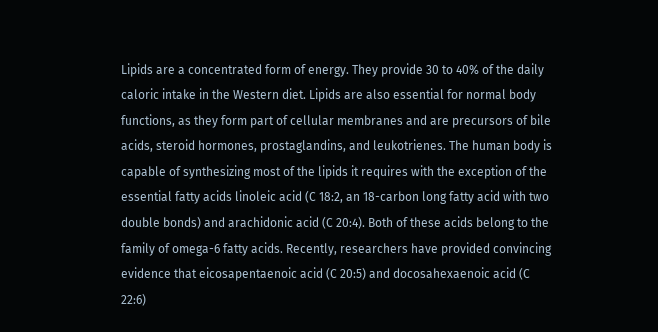Lipids are a concentrated form of energy. They provide 30 to 40% of the daily caloric intake in the Western diet. Lipids are also essential for normal body functions, as they form part of cellular membranes and are precursors of bile acids, steroid hormones, prostaglandins, and leukotrienes. The human body is capable of synthesizing most of the lipids it requires with the exception of the essential fatty acids linoleic acid (C 18:2, an 18-carbon long fatty acid with two double bonds) and arachidonic acid (C 20:4). Both of these acids belong to the family of omega-6 fatty acids. Recently, researchers have provided convincing evidence that eicosapentaenoic acid (C 20:5) and docosahexaenoic acid (C 22:6)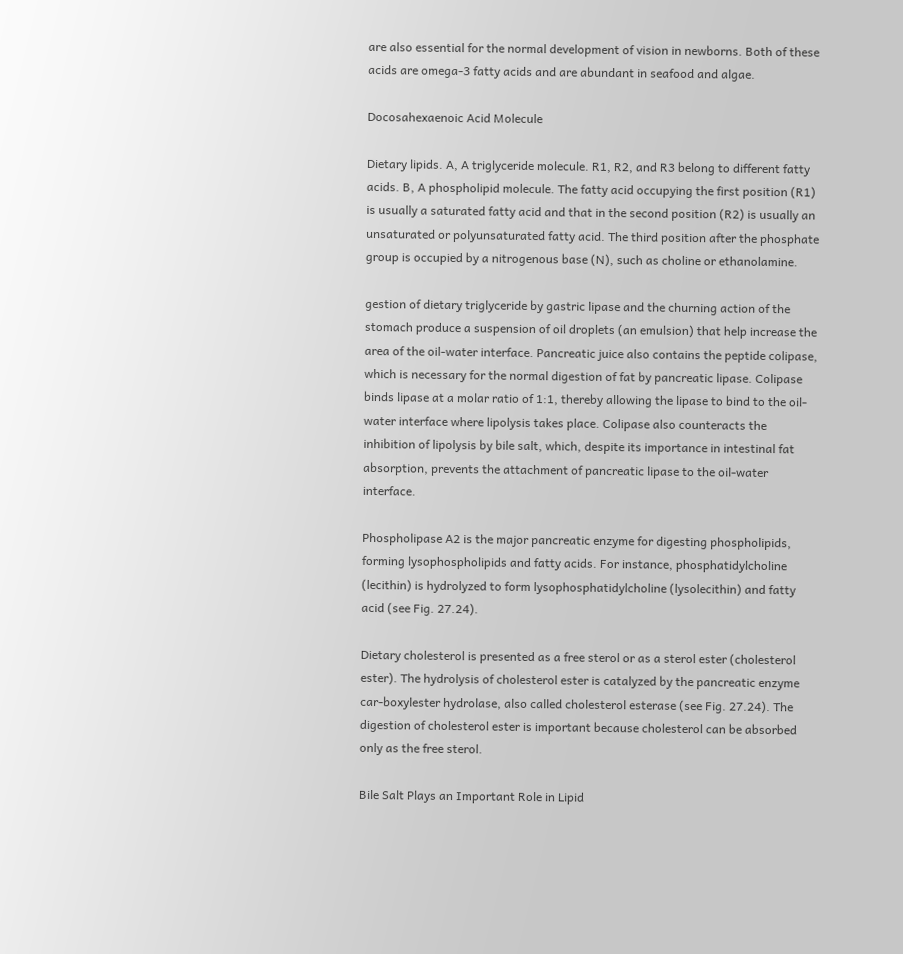are also essential for the normal development of vision in newborns. Both of these acids are omega-3 fatty acids and are abundant in seafood and algae.

Docosahexaenoic Acid Molecule

Dietary lipids. A, A triglyceride molecule. R1, R2, and R3 belong to different fatty acids. B, A phospholipid molecule. The fatty acid occupying the first position (R1) is usually a saturated fatty acid and that in the second position (R2) is usually an unsaturated or polyunsaturated fatty acid. The third position after the phosphate group is occupied by a nitrogenous base (N), such as choline or ethanolamine.

gestion of dietary triglyceride by gastric lipase and the churning action of the stomach produce a suspension of oil droplets (an emulsion) that help increase the area of the oil-water interface. Pancreatic juice also contains the peptide colipase, which is necessary for the normal digestion of fat by pancreatic lipase. Colipase binds lipase at a molar ratio of 1:1, thereby allowing the lipase to bind to the oil-water interface where lipolysis takes place. Colipase also counteracts the inhibition of lipolysis by bile salt, which, despite its importance in intestinal fat absorption, prevents the attachment of pancreatic lipase to the oil-water interface.

Phospholipase A2 is the major pancreatic enzyme for digesting phospholipids, forming lysophospholipids and fatty acids. For instance, phosphatidylcholine (lecithin) is hydrolyzed to form lysophosphatidylcholine (lysolecithin) and fatty acid (see Fig. 27.24).

Dietary cholesterol is presented as a free sterol or as a sterol ester (cholesterol ester). The hydrolysis of cholesterol ester is catalyzed by the pancreatic enzyme car-boxylester hydrolase, also called cholesterol esterase (see Fig. 27.24). The digestion of cholesterol ester is important because cholesterol can be absorbed only as the free sterol.

Bile Salt Plays an Important Role in Lipid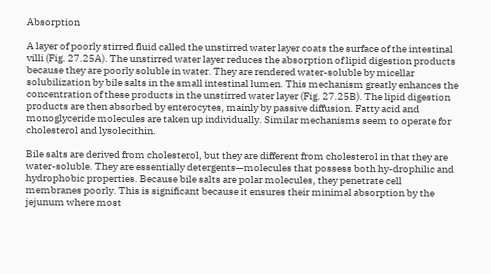Absorption

A layer of poorly stirred fluid called the unstirred water layer coats the surface of the intestinal villi (Fig. 27.25A). The unstirred water layer reduces the absorption of lipid digestion products because they are poorly soluble in water. They are rendered water-soluble by micellar solubilization by bile salts in the small intestinal lumen. This mechanism greatly enhances the concentration of these products in the unstirred water layer (Fig. 27.25B). The lipid digestion products are then absorbed by enterocytes, mainly by passive diffusion. Fatty acid and monoglyceride molecules are taken up individually. Similar mechanisms seem to operate for cholesterol and lysolecithin.

Bile salts are derived from cholesterol, but they are different from cholesterol in that they are water-soluble. They are essentially detergents—molecules that possess both hy-drophilic and hydrophobic properties. Because bile salts are polar molecules, they penetrate cell membranes poorly. This is significant because it ensures their minimal absorption by the jejunum where most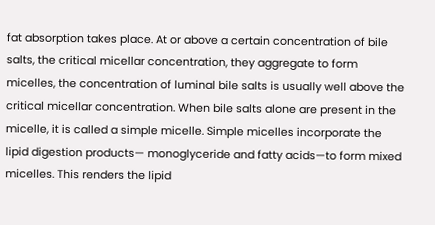fat absorption takes place. At or above a certain concentration of bile salts, the critical micellar concentration, they aggregate to form micelles, the concentration of luminal bile salts is usually well above the critical micellar concentration. When bile salts alone are present in the micelle, it is called a simple micelle. Simple micelles incorporate the lipid digestion products— monoglyceride and fatty acids—to form mixed micelles. This renders the lipid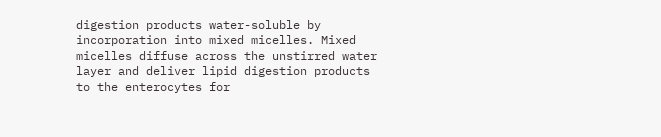digestion products water-soluble by incorporation into mixed micelles. Mixed micelles diffuse across the unstirred water layer and deliver lipid digestion products to the enterocytes for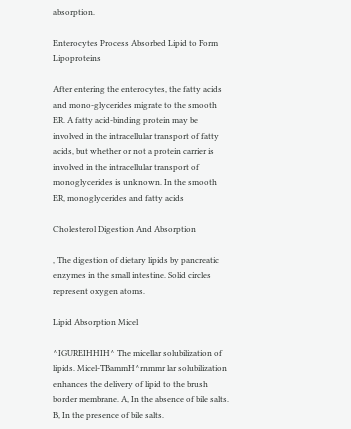absorption.

Enterocytes Process Absorbed Lipid to Form Lipoproteins

After entering the enterocytes, the fatty acids and mono-glycerides migrate to the smooth ER. A fatty acid-binding protein may be involved in the intracellular transport of fatty acids, but whether or not a protein carrier is involved in the intracellular transport of monoglycerides is unknown. In the smooth ER, monoglycerides and fatty acids

Cholesterol Digestion And Absorption

, The digestion of dietary lipids by pancreatic enzymes in the small intestine. Solid circles represent oxygen atoms.

Lipid Absorption Micel

^IGUREIHHIH^ The micellar solubilization of lipids. Micel-TBammH^rnmmr lar solubilization enhances the delivery of lipid to the brush border membrane. A, In the absence of bile salts. B, In the presence of bile salts.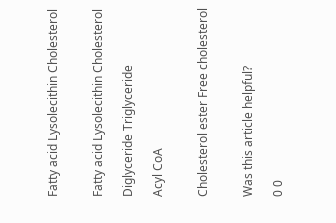Fatty acid Lysolecithin Cholesterol


Fatty acid Lysolecithin Cholesterol

Diglyceride Triglyceride

Acyl CoA


Cholesterol ester Free cholesterol


Was this article helpful?

0 0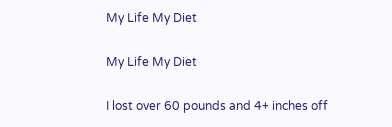My Life My Diet

My Life My Diet

I lost over 60 pounds and 4+ inches off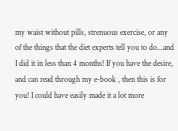my waist without pills, strenuous exercise, or any of the things that the diet experts tell you to do...and I did it in less than 4 months! If you have the desire, and can read through my e-book , then this is for you! I could have easily made it a lot more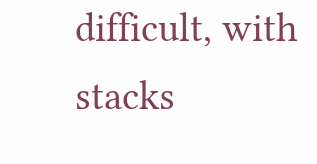difficult, with stacks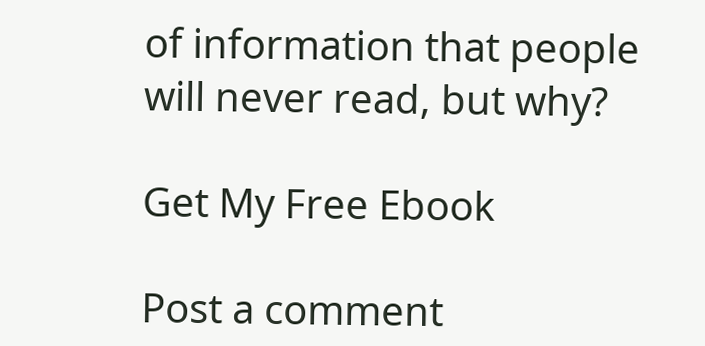of information that people will never read, but why?

Get My Free Ebook

Post a comment